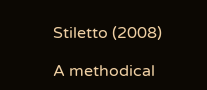Stiletto (2008)

A methodical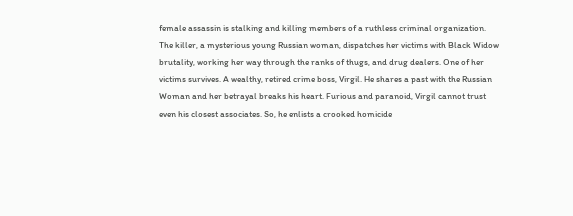female assassin is stalking and killing members of a ruthless criminal organization. The killer, a mysterious young Russian woman, dispatches her victims with Black Widow brutality, working her way through the ranks of thugs, and drug dealers. One of her victims survives. A wealthy, retired crime boss, Virgil. He shares a past with the Russian Woman and her betrayal breaks his heart. Furious and paranoid, Virgil cannot trust even his closest associates. So, he enlists a crooked homicide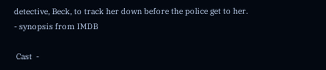detective, Beck, to track her down before the police get to her. - synopsis from IMDB

 Cast  -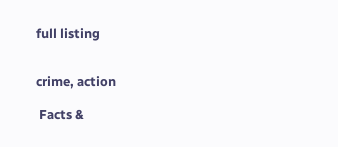full listing


crime, action

 Facts &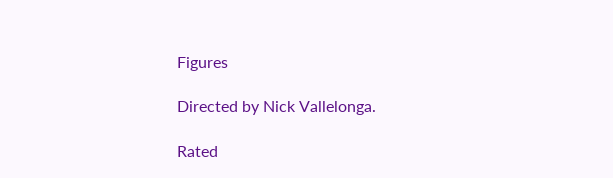Figures

Directed by Nick Vallelonga.

Rated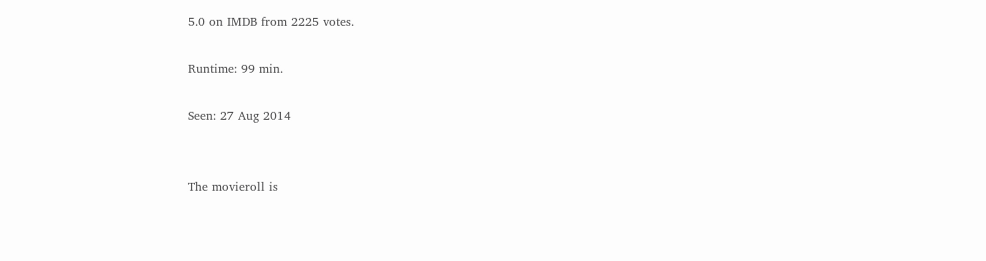5.0 on IMDB from 2225 votes.

Runtime: 99 min.

Seen: 27 Aug 2014


The movieroll is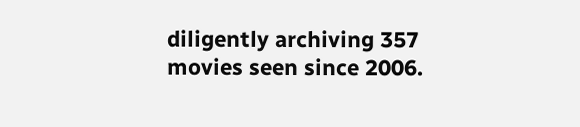diligently archiving 357 movies seen since 2006.